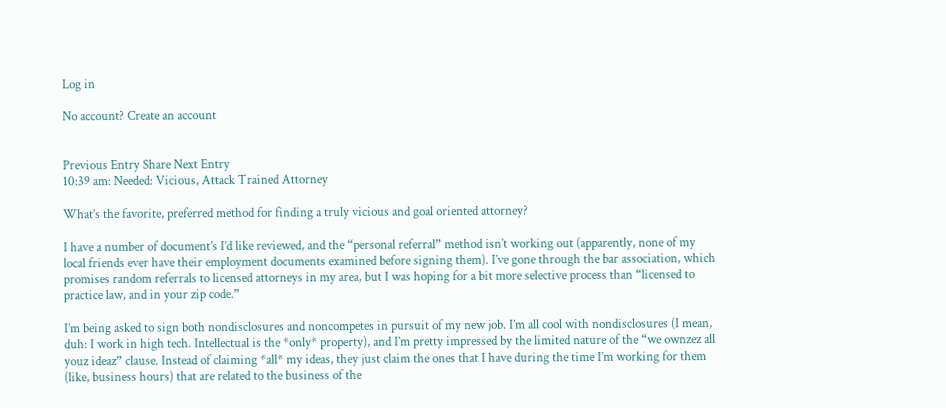Log in

No account? Create an account


Previous Entry Share Next Entry
10:39 am: Needed: Vicious, Attack Trained Attorney

What’s the favorite, preferred method for finding a truly vicious and goal oriented attorney?

I have a number of document’s I’d like reviewed, and the “personal referral” method isn’t working out (apparently, none of my local friends ever have their employment documents examined before signing them). I’ve gone through the bar association, which promises random referrals to licensed attorneys in my area, but I was hoping for a bit more selective process than “licensed to practice law, and in your zip code.”

I’m being asked to sign both nondisclosures and noncompetes in pursuit of my new job. I’m all cool with nondisclosures (I mean, duh: I work in high tech. Intellectual is the *only* property), and I’m pretty impressed by the limited nature of the “we ownzez all youz ideaz” clause. Instead of claiming *all* my ideas, they just claim the ones that I have during the time I’m working for them (like, business hours) that are related to the business of the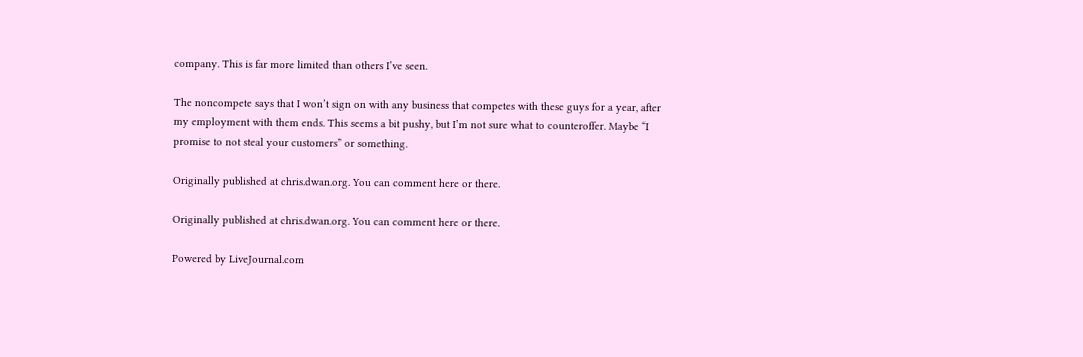company. This is far more limited than others I’ve seen.

The noncompete says that I won’t sign on with any business that competes with these guys for a year, after my employment with them ends. This seems a bit pushy, but I’m not sure what to counteroffer. Maybe “I promise to not steal your customers” or something.

Originally published at chris.dwan.org. You can comment here or there.

Originally published at chris.dwan.org. You can comment here or there.

Powered by LiveJournal.com